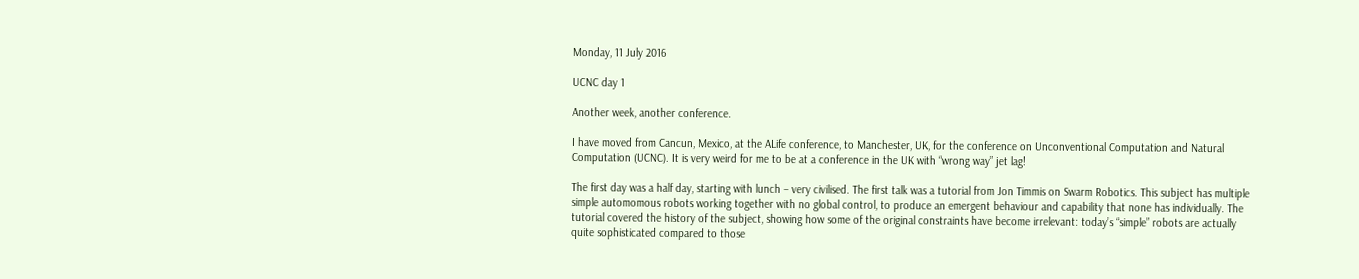Monday, 11 July 2016

UCNC day 1

Another week, another conference.

I have moved from Cancun, Mexico, at the ALife conference, to Manchester, UK, for the conference on Unconventional Computation and Natural Computation (UCNC). It is very weird for me to be at a conference in the UK with “wrong way” jet lag!

The first day was a half day, starting with lunch – very civilised. The first talk was a tutorial from Jon Timmis on Swarm Robotics. This subject has multiple simple automomous robots working together with no global control, to produce an emergent behaviour and capability that none has individually. The tutorial covered the history of the subject, showing how some of the original constraints have become irrelevant: today’s “simple” robots are actually quite sophisticated compared to those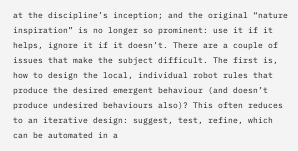at the discipline’s inception; and the original “nature inspiration” is no longer so prominent: use it if it helps, ignore it if it doesn’t. There are a couple of issues that make the subject difficult. The first is, how to design the local, individual robot rules that produce the desired emergent behaviour (and doesn’t produce undesired behaviours also)? This often reduces to an iterative design: suggest, test, refine, which can be automated in a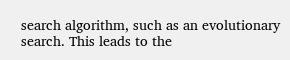search algorithm, such as an evolutionary search. This leads to the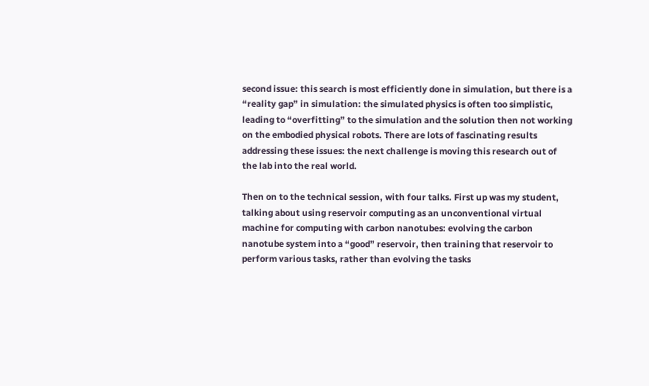second issue: this search is most efficiently done in simulation, but there is a “reality gap” in simulation: the simulated physics is often too simplistic, leading to “overfitting” to the simulation and the solution then not working on the embodied physical robots. There are lots of fascinating results addressing these issues: the next challenge is moving this research out of the lab into the real world.

Then on to the technical session, with four talks. First up was my student, talking about using reservoir computing as an unconventional virtual machine for computing with carbon nanotubes: evolving the carbon nanotube system into a “good” reservoir, then training that reservoir to perform various tasks, rather than evolving the tasks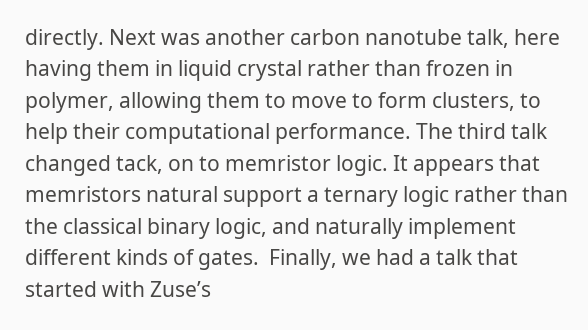directly. Next was another carbon nanotube talk, here having them in liquid crystal rather than frozen in polymer, allowing them to move to form clusters, to help their computational performance. The third talk changed tack, on to memristor logic. It appears that memristors natural support a ternary logic rather than the classical binary logic, and naturally implement different kinds of gates.  Finally, we had a talk that started with Zuse’s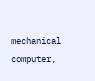mechanical computer,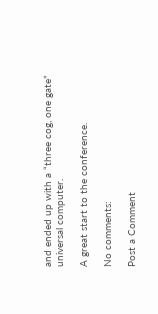and ended up with a “three cog, one gate” universal computer.

A great start to the conference.

No comments:

Post a Comment